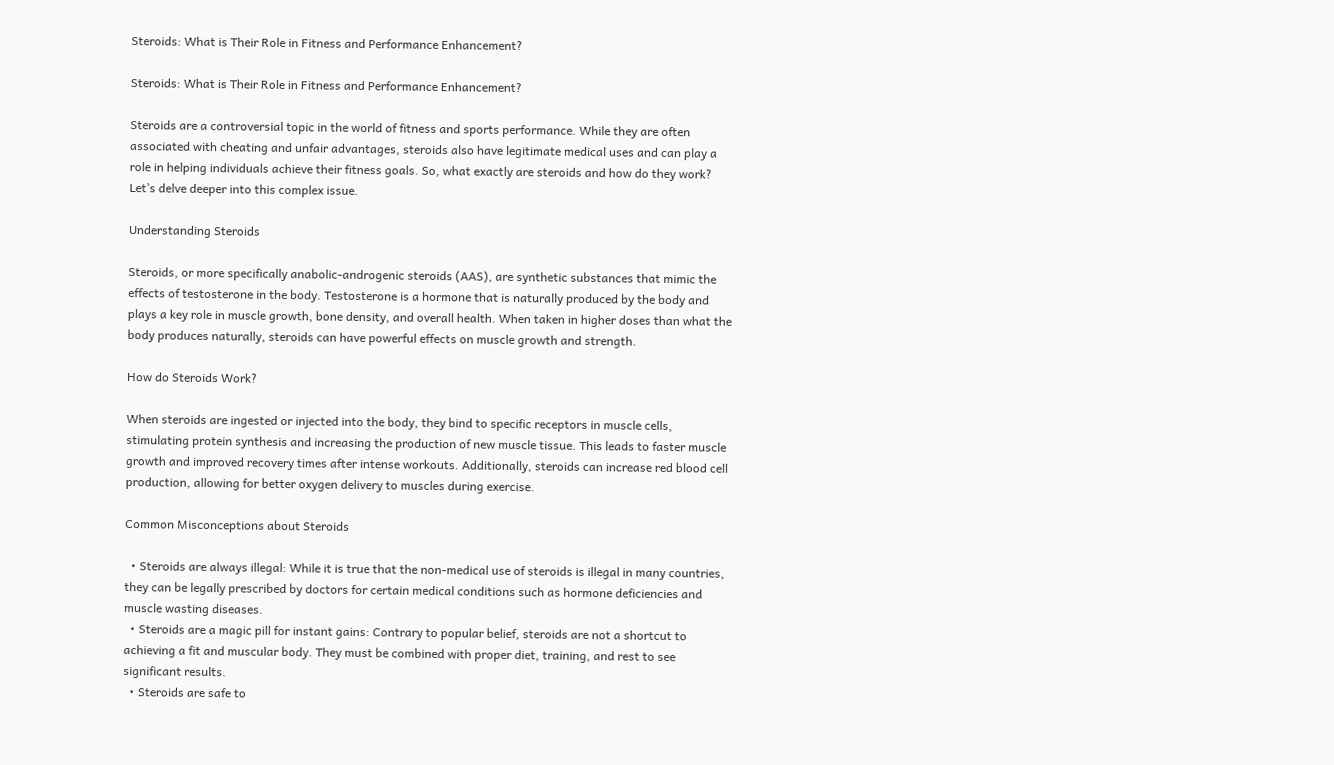Steroids: What is Their Role in Fitness and Performance Enhancement?

Steroids: What is Their Role in Fitness and Performance Enhancement?

Steroids are a controversial topic in the world of fitness and sports performance. While they are often associated with cheating and unfair advantages, steroids also have legitimate medical uses and can play a role in helping individuals achieve their fitness goals. So, what exactly are steroids and how do they work? Let’s delve deeper into this complex issue.

Understanding Steroids

Steroids, or more specifically anabolic-androgenic steroids (AAS), are synthetic substances that mimic the effects of testosterone in the body. Testosterone is a hormone that is naturally produced by the body and plays a key role in muscle growth, bone density, and overall health. When taken in higher doses than what the body produces naturally, steroids can have powerful effects on muscle growth and strength.

How do Steroids Work?

When steroids are ingested or injected into the body, they bind to specific receptors in muscle cells, stimulating protein synthesis and increasing the production of new muscle tissue. This leads to faster muscle growth and improved recovery times after intense workouts. Additionally, steroids can increase red blood cell production, allowing for better oxygen delivery to muscles during exercise.

Common Misconceptions about Steroids

  • Steroids are always illegal: While it is true that the non-medical use of steroids is illegal in many countries, they can be legally prescribed by doctors for certain medical conditions such as hormone deficiencies and muscle wasting diseases.
  • Steroids are a magic pill for instant gains: Contrary to popular belief, steroids are not a shortcut to achieving a fit and muscular body. They must be combined with proper diet, training, and rest to see significant results.
  • Steroids are safe to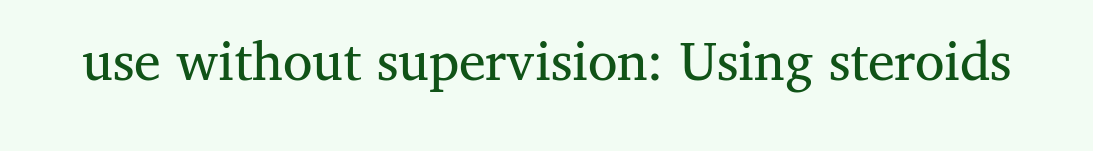use without supervision: Using steroids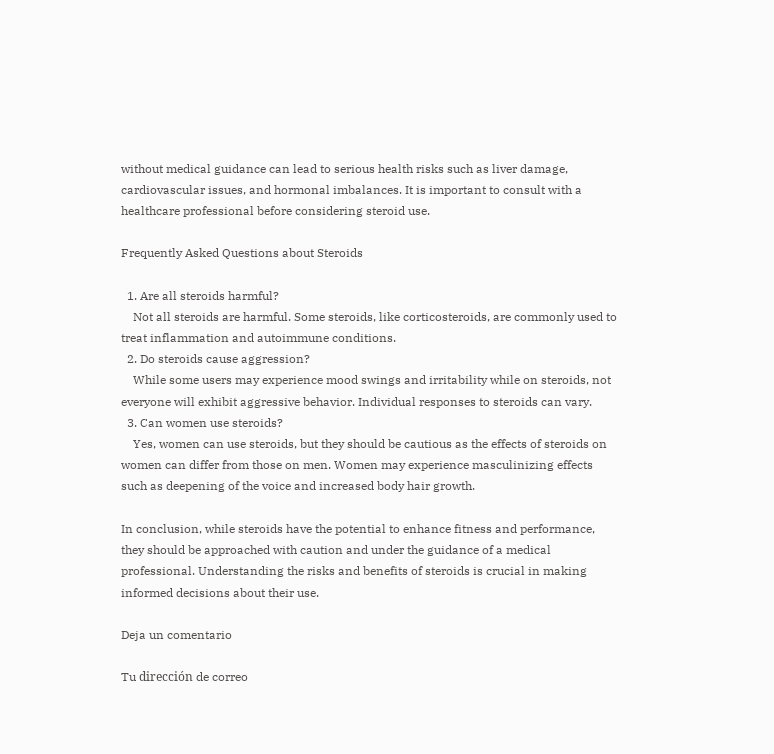without medical guidance can lead to serious health risks such as liver damage, cardiovascular issues, and hormonal imbalances. It is important to consult with a healthcare professional before considering steroid use.

Frequently Asked Questions about Steroids

  1. Are all steroids harmful?
    Not all steroids are harmful. Some steroids, like corticosteroids, are commonly used to treat inflammation and autoimmune conditions.
  2. Do steroids cause aggression?
    While some users may experience mood swings and irritability while on steroids, not everyone will exhibit aggressive behavior. Individual responses to steroids can vary.
  3. Can women use steroids?
    Yes, women can use steroids, but they should be cautious as the effects of steroids on women can differ from those on men. Women may experience masculinizing effects such as deepening of the voice and increased body hair growth.

In conclusion, while steroids have the potential to enhance fitness and performance, they should be approached with caution and under the guidance of a medical professional. Understanding the risks and benefits of steroids is crucial in making informed decisions about their use.

Deja un comentario

Tu dirección de correo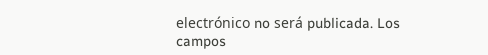electrónico no será publicada. Los campos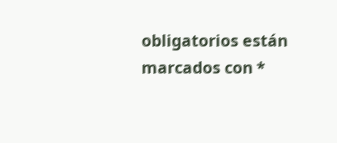obligatorios están marcados con *